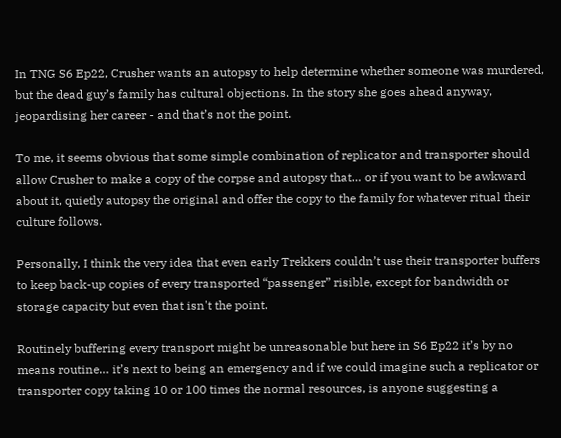In TNG S6 Ep22, Crusher wants an autopsy to help determine whether someone was murdered, but the dead guy’s family has cultural objections. In the story she goes ahead anyway, jeopardising her career - and that’s not the point.

To me, it seems obvious that some simple combination of replicator and transporter should allow Crusher to make a copy of the corpse and autopsy that… or if you want to be awkward about it, quietly autopsy the original and offer the copy to the family for whatever ritual their culture follows.

Personally, I think the very idea that even early Trekkers couldn’t use their transporter buffers to keep back-up copies of every transported “passenger” risible, except for bandwidth or storage capacity but even that isn't the point.

Routinely buffering every transport might be unreasonable but here in S6 Ep22 it’s by no means routine… it’s next to being an emergency and if we could imagine such a replicator or transporter copy taking 10 or 100 times the normal resources, is anyone suggesting a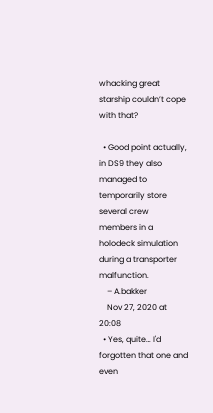whacking great starship couldn’t cope with that?

  • Good point actually, in DS9 they also managed to temporarily store several crew members in a holodeck simulation during a transporter malfunction.
    – A.bakker
    Nov 27, 2020 at 20:08
  • Yes, quite… I'd forgotten that one and even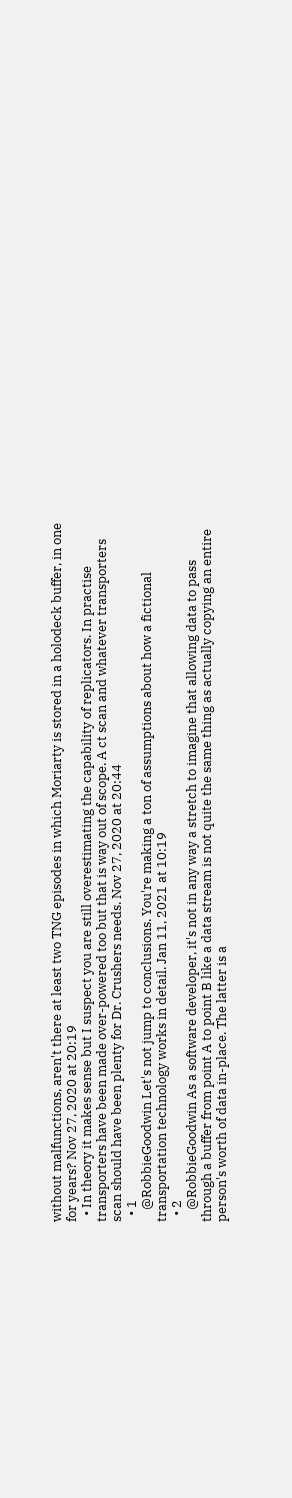without malfunctions, aren't there at least two TNG episodes in which Moriarty is stored in a holodeck buffer, in one for years? Nov 27, 2020 at 20:19
  • In theory it makes sense but I suspect you are still overestimating the capability of replicators. In practise transporters have been made over-powered too but that is way out of scope. A ct scan and whatever transporters scan should have been plenty for Dr. Crushers needs. Nov 27, 2020 at 20:44
  • 1
    @RobbieGoodwin Let's not jump to conclusions. You're making a ton of assumptions about how a fictional transportation technology works in detail. Jan 11, 2021 at 10:19
  • 2
    @RobbieGoodwin As a software developer, it's not in any way a stretch to imagine that allowing data to pass through a buffer from point A to point B like a data stream is not quite the same thing as actually copying an entire person's worth of data in-place. The latter is a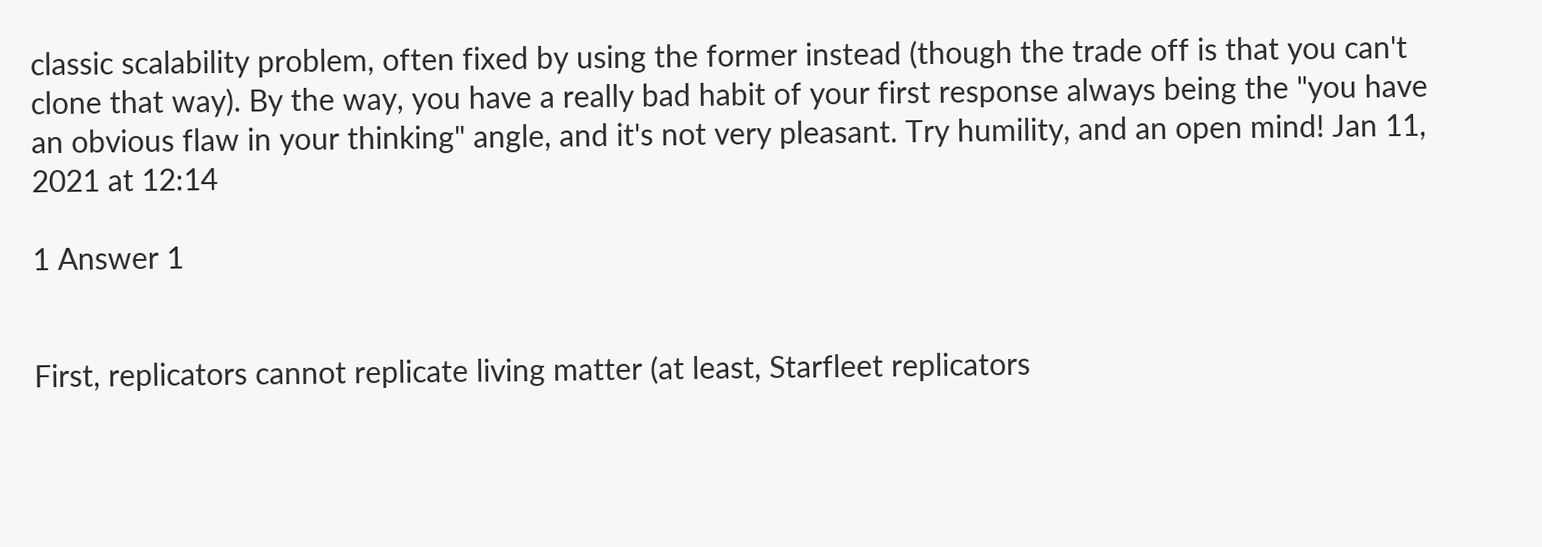classic scalability problem, often fixed by using the former instead (though the trade off is that you can't clone that way). By the way, you have a really bad habit of your first response always being the "you have an obvious flaw in your thinking" angle, and it's not very pleasant. Try humility, and an open mind! Jan 11, 2021 at 12:14

1 Answer 1


First, replicators cannot replicate living matter (at least, Starfleet replicators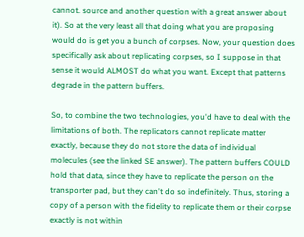cannot. source and another question with a great answer about it). So at the very least all that doing what you are proposing would do is get you a bunch of corpses. Now, your question does specifically ask about replicating corpses, so I suppose in that sense it would ALMOST do what you want. Except that patterns degrade in the pattern buffers.

So, to combine the two technologies, you'd have to deal with the limitations of both. The replicators cannot replicate matter exactly, because they do not store the data of individual molecules (see the linked SE answer). The pattern buffers COULD hold that data, since they have to replicate the person on the transporter pad, but they can't do so indefinitely. Thus, storing a copy of a person with the fidelity to replicate them or their corpse exactly is not within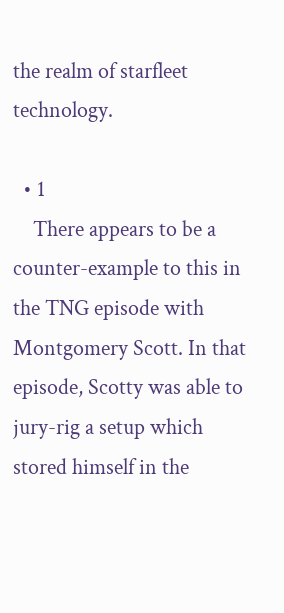the realm of starfleet technology.

  • 1
    There appears to be a counter-example to this in the TNG episode with Montgomery Scott. In that episode, Scotty was able to jury-rig a setup which stored himself in the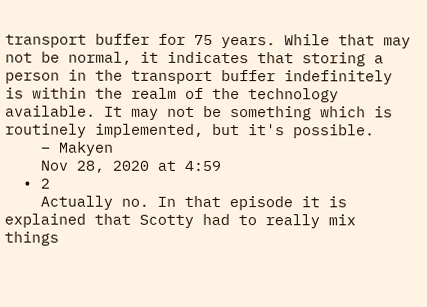transport buffer for 75 years. While that may not be normal, it indicates that storing a person in the transport buffer indefinitely is within the realm of the technology available. It may not be something which is routinely implemented, but it's possible.
    – Makyen
    Nov 28, 2020 at 4:59
  • 2
    Actually no. In that episode it is explained that Scotty had to really mix things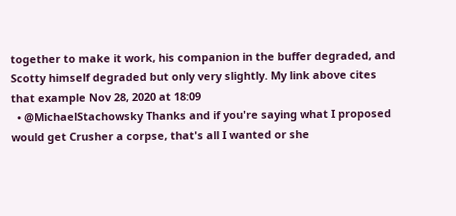together to make it work, his companion in the buffer degraded, and Scotty himself degraded but only very slightly. My link above cites that example Nov 28, 2020 at 18:09
  • @MichaelStachowsky Thanks and if you're saying what I proposed would get Crusher a corpse, that's all I wanted or she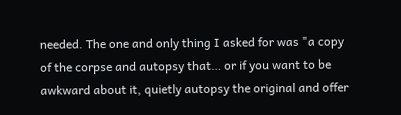needed. The one and only thing I asked for was "a copy of the corpse and autopsy that… or if you want to be awkward about it, quietly autopsy the original and offer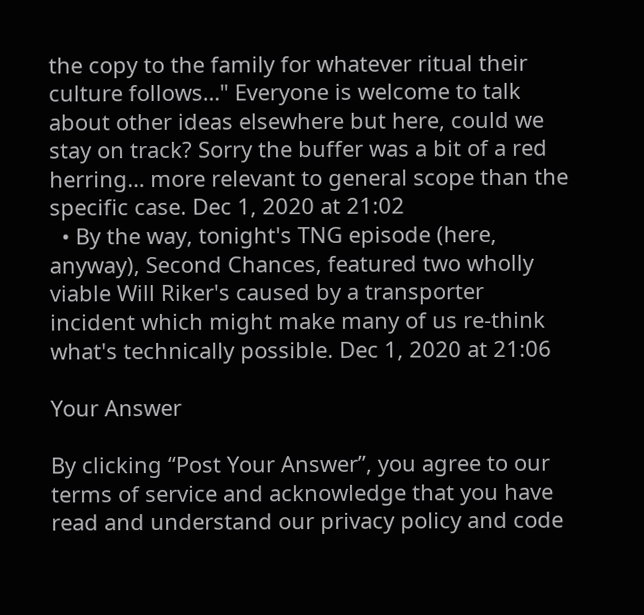the copy to the family for whatever ritual their culture follows…" Everyone is welcome to talk about other ideas elsewhere but here, could we stay on track? Sorry the buffer was a bit of a red herring… more relevant to general scope than the specific case. Dec 1, 2020 at 21:02
  • By the way, tonight's TNG episode (here, anyway), Second Chances, featured two wholly viable Will Riker's caused by a transporter incident which might make many of us re-think what's technically possible. Dec 1, 2020 at 21:06

Your Answer

By clicking “Post Your Answer”, you agree to our terms of service and acknowledge that you have read and understand our privacy policy and code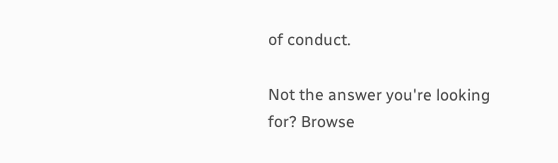of conduct.

Not the answer you're looking for? Browse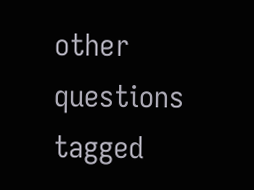other questions tagged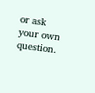or ask your own question.